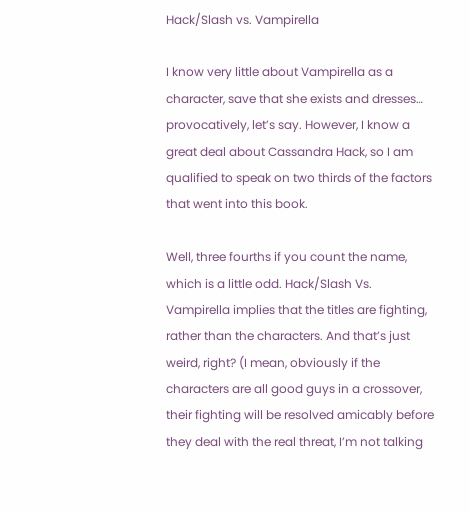Hack/Slash vs. Vampirella

I know very little about Vampirella as a character, save that she exists and dresses… provocatively, let’s say. However, I know a great deal about Cassandra Hack, so I am qualified to speak on two thirds of the factors that went into this book.

Well, three fourths if you count the name, which is a little odd. Hack/Slash Vs. Vampirella implies that the titles are fighting, rather than the characters. And that’s just weird, right? (I mean, obviously if the characters are all good guys in a crossover, their fighting will be resolved amicably before they deal with the real threat, I’m not talking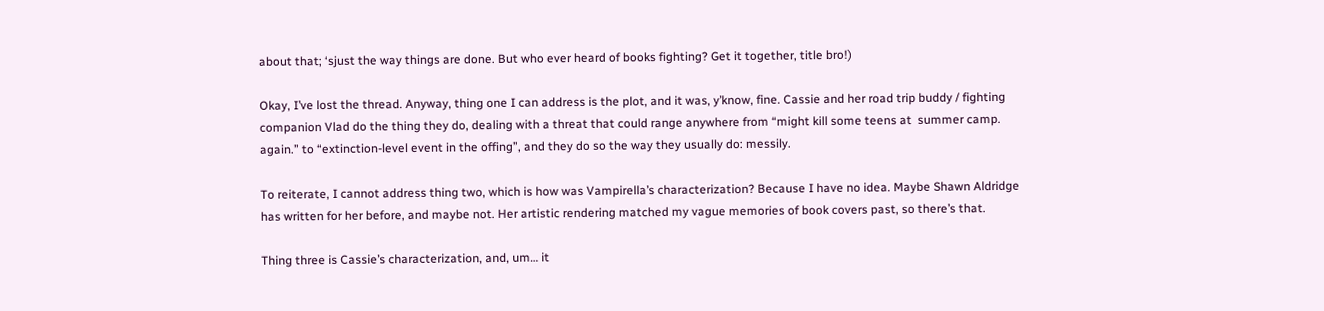about that; ‘sjust the way things are done. But who ever heard of books fighting? Get it together, title bro!)

Okay, I’ve lost the thread. Anyway, thing one I can address is the plot, and it was, y’know, fine. Cassie and her road trip buddy / fighting companion Vlad do the thing they do, dealing with a threat that could range anywhere from “might kill some teens at  summer camp. again.” to “extinction-level event in the offing”, and they do so the way they usually do: messily.

To reiterate, I cannot address thing two, which is how was Vampirella’s characterization? Because I have no idea. Maybe Shawn Aldridge has written for her before, and maybe not. Her artistic rendering matched my vague memories of book covers past, so there’s that.

Thing three is Cassie’s characterization, and, um… it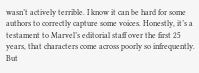wasn’t actively terrible. I know it can be hard for some authors to correctly capture some voices. Honestly, it’s a testament to Marvel’s editorial staff over the first 25 years, that characters come across poorly so infrequently. But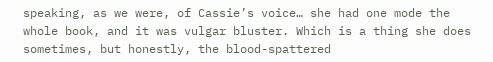speaking, as we were, of Cassie’s voice… she had one mode the whole book, and it was vulgar bluster. Which is a thing she does sometimes, but honestly, the blood-spattered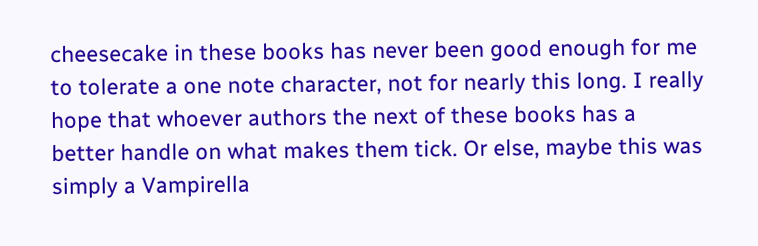cheesecake in these books has never been good enough for me to tolerate a one note character, not for nearly this long. I really hope that whoever authors the next of these books has a better handle on what makes them tick. Or else, maybe this was simply a Vampirella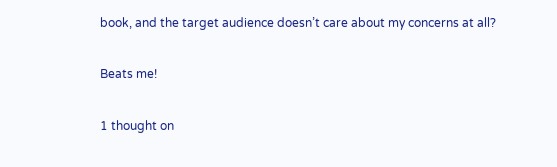book, and the target audience doesn’t care about my concerns at all?

Beats me!

1 thought on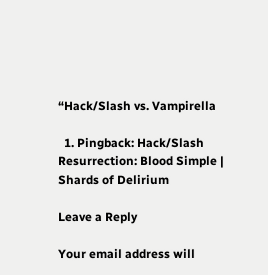“Hack/Slash vs. Vampirella

  1. Pingback: Hack/Slash Resurrection: Blood Simple | Shards of Delirium

Leave a Reply

Your email address will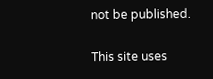not be published.

This site uses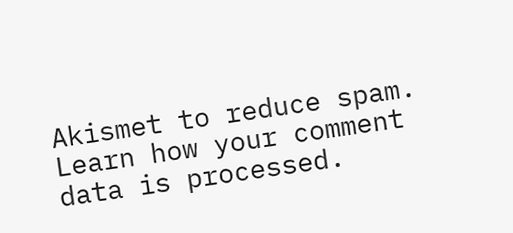Akismet to reduce spam. Learn how your comment data is processed.